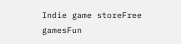Indie game storeFree gamesFun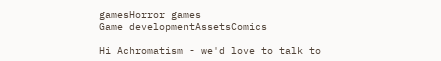gamesHorror games
Game developmentAssetsComics

Hi Achromatism - we'd love to talk to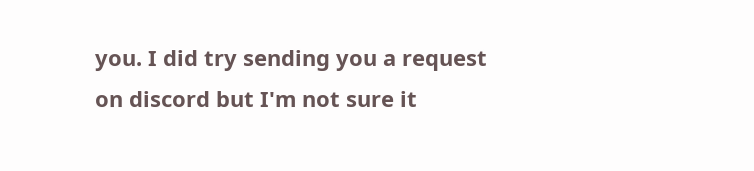you. I did try sending you a request on discord but I'm not sure it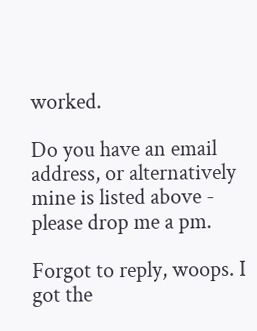worked.

Do you have an email address, or alternatively mine is listed above - please drop me a pm.

Forgot to reply, woops. I got the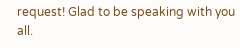request! Glad to be speaking with you all.